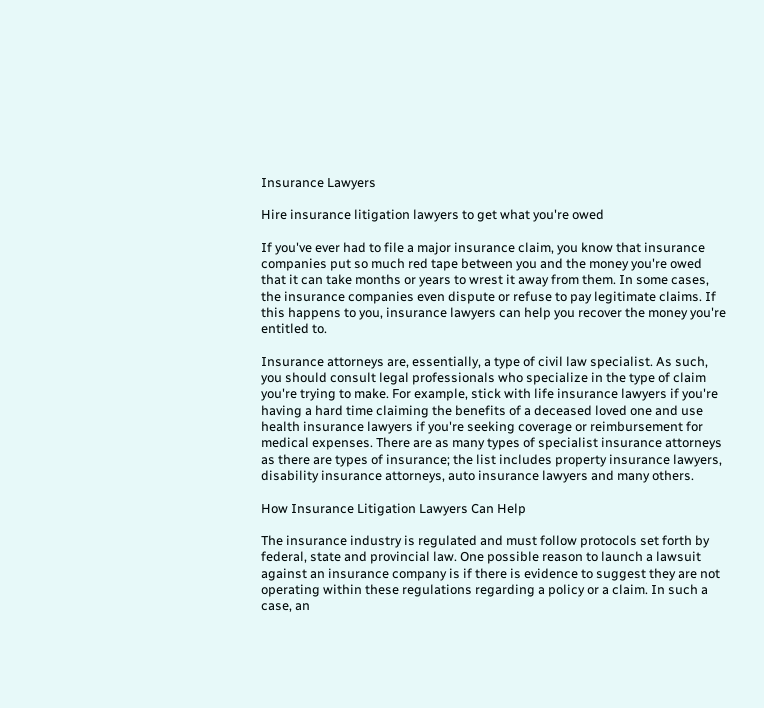Insurance Lawyers

Hire insurance litigation lawyers to get what you're owed

If you've ever had to file a major insurance claim, you know that insurance companies put so much red tape between you and the money you're owed that it can take months or years to wrest it away from them. In some cases, the insurance companies even dispute or refuse to pay legitimate claims. If this happens to you, insurance lawyers can help you recover the money you're entitled to.

Insurance attorneys are, essentially, a type of civil law specialist. As such, you should consult legal professionals who specialize in the type of claim you're trying to make. For example, stick with life insurance lawyers if you're having a hard time claiming the benefits of a deceased loved one and use health insurance lawyers if you're seeking coverage or reimbursement for medical expenses. There are as many types of specialist insurance attorneys as there are types of insurance; the list includes property insurance lawyers, disability insurance attorneys, auto insurance lawyers and many others.

How Insurance Litigation Lawyers Can Help

The insurance industry is regulated and must follow protocols set forth by federal, state and provincial law. One possible reason to launch a lawsuit against an insurance company is if there is evidence to suggest they are not operating within these regulations regarding a policy or a claim. In such a case, an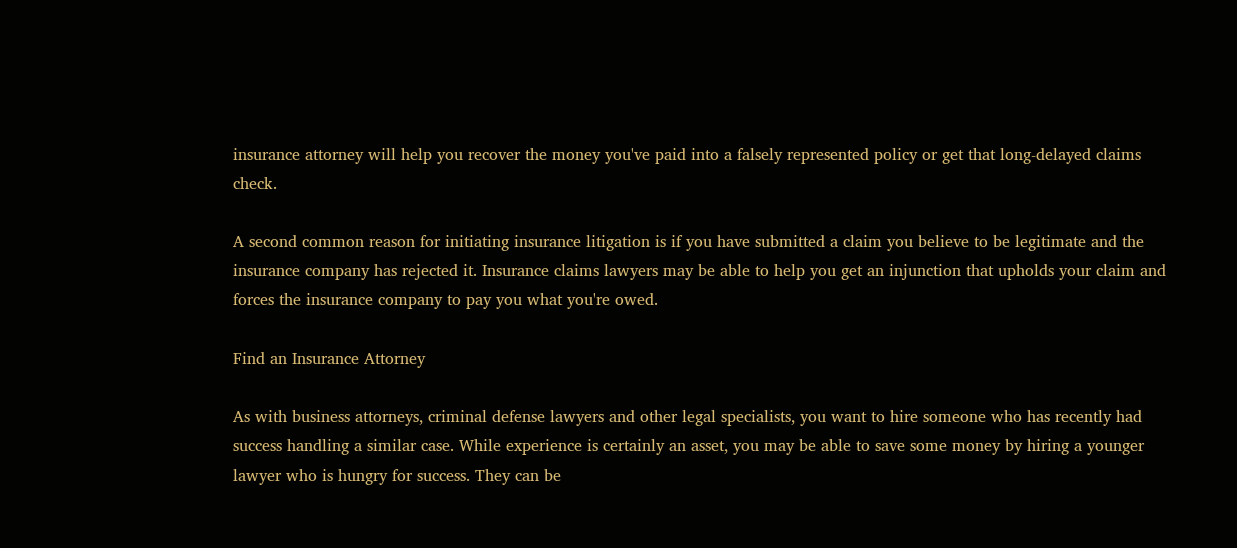insurance attorney will help you recover the money you've paid into a falsely represented policy or get that long-delayed claims check.

A second common reason for initiating insurance litigation is if you have submitted a claim you believe to be legitimate and the insurance company has rejected it. Insurance claims lawyers may be able to help you get an injunction that upholds your claim and forces the insurance company to pay you what you're owed.

Find an Insurance Attorney

As with business attorneys, criminal defense lawyers and other legal specialists, you want to hire someone who has recently had success handling a similar case. While experience is certainly an asset, you may be able to save some money by hiring a younger lawyer who is hungry for success. They can be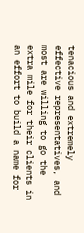tenacious and extremely effective representatives, and most are willing to go the extra mile for their clients in an effort to build a name for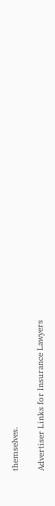themselves.

Advertiser Links for Insurance Lawyers